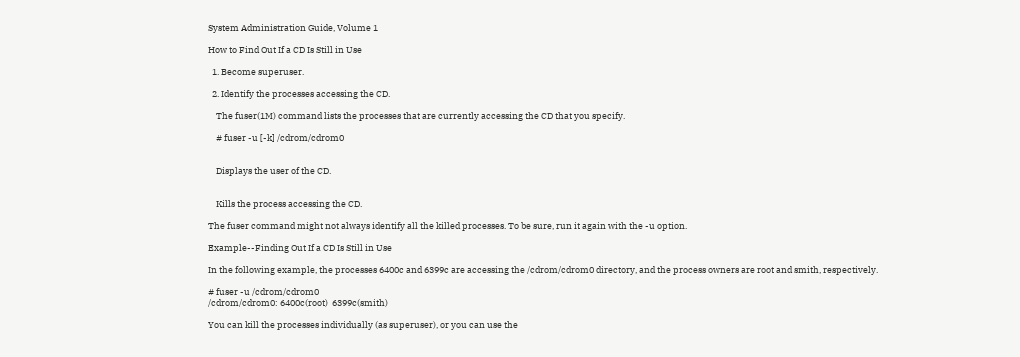System Administration Guide, Volume 1

How to Find Out If a CD Is Still in Use

  1. Become superuser.

  2. Identify the processes accessing the CD.

    The fuser(1M) command lists the processes that are currently accessing the CD that you specify.

    # fuser -u [-k] /cdrom/cdrom0


    Displays the user of the CD.


    Kills the process accessing the CD.

The fuser command might not always identify all the killed processes. To be sure, run it again with the -u option.

Example--Finding Out If a CD Is Still in Use

In the following example, the processes 6400c and 6399c are accessing the /cdrom/cdrom0 directory, and the process owners are root and smith, respectively.

# fuser -u /cdrom/cdrom0
/cdrom/cdrom0: 6400c(root)  6399c(smith)

You can kill the processes individually (as superuser), or you can use the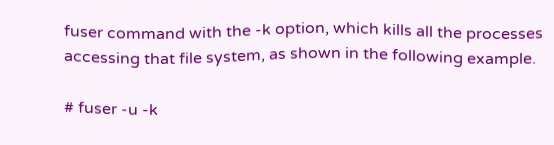fuser command with the -k option, which kills all the processes accessing that file system, as shown in the following example.

# fuser -u -k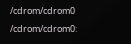/cdrom/cdrom0
/cdrom/cdrom0: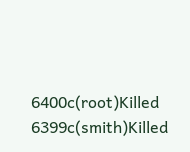6400c(root)Killed  6399c(smith)Killed